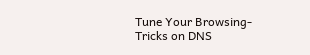Tune Your Browsing- Tricks on DNS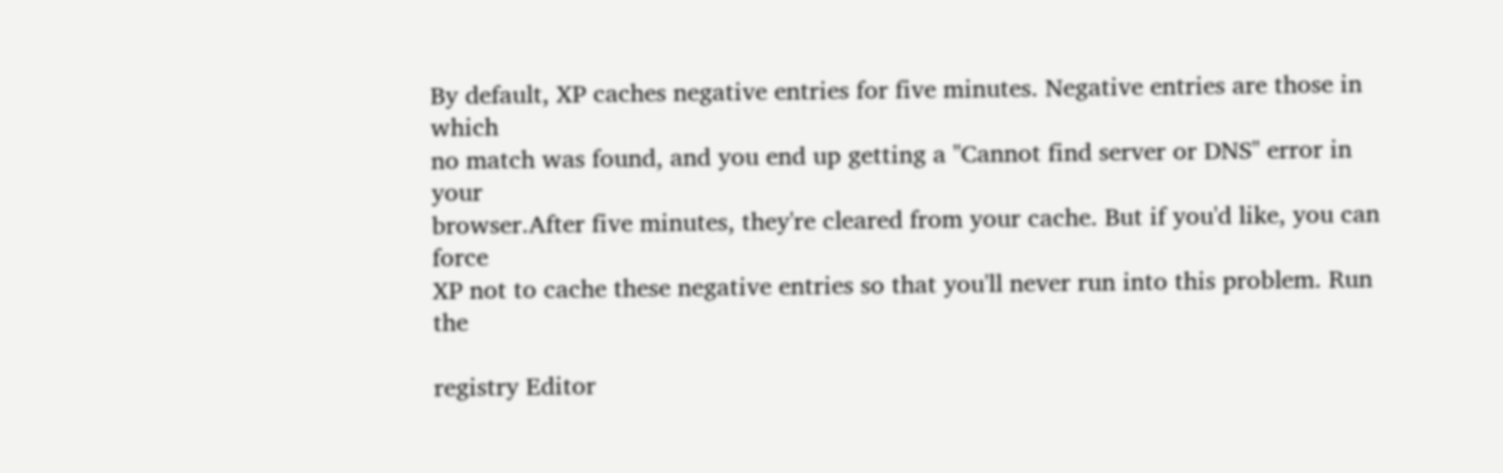By default, XP caches negative entries for five minutes. Negative entries are those in which
no match was found, and you end up getting a "Cannot find server or DNS" error in your
browser.After five minutes, they're cleared from your cache. But if you'd like, you can force
XP not to cache these negative entries so that you'll never run into this problem. Run the

registry Editor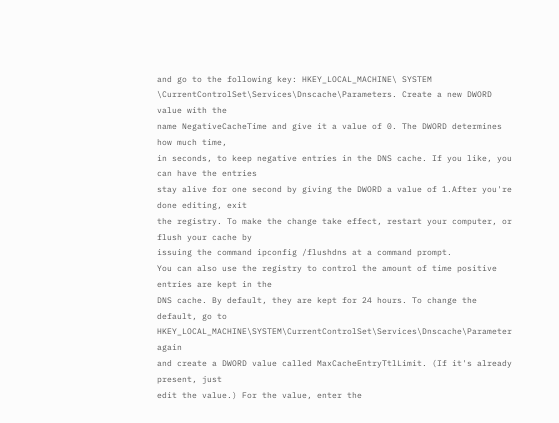and go to the following key: HKEY_LOCAL_MACHINE\ SYSTEM
\CurrentControlSet\Services\Dnscache\Parameters. Create a new DWORD value with the
name NegativeCacheTime and give it a value of 0. The DWORD determines how much time,
in seconds, to keep negative entries in the DNS cache. If you like, you can have the entries
stay alive for one second by giving the DWORD a value of 1.After you're done editing, exit
the registry. To make the change take effect, restart your computer, or flush your cache by
issuing the command ipconfig /flushdns at a command prompt.
You can also use the registry to control the amount of time positive entries are kept in the
DNS cache. By default, they are kept for 24 hours. To change the default, go to
HKEY_LOCAL_MACHINE\SYSTEM\CurrentControlSet\Services\Dnscache\Parameter again
and create a DWORD value called MaxCacheEntryTtlLimit. (If it's already present, just
edit the value.) For the value, enter the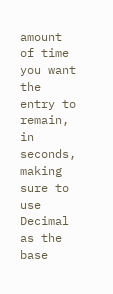amount of time you want the entry to remain, in
seconds, making sure to use Decimal as the base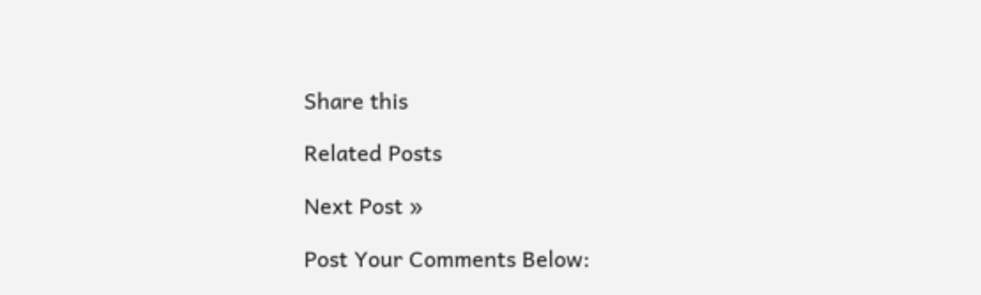Share this

Related Posts

Next Post »

Post Your Comments Below: